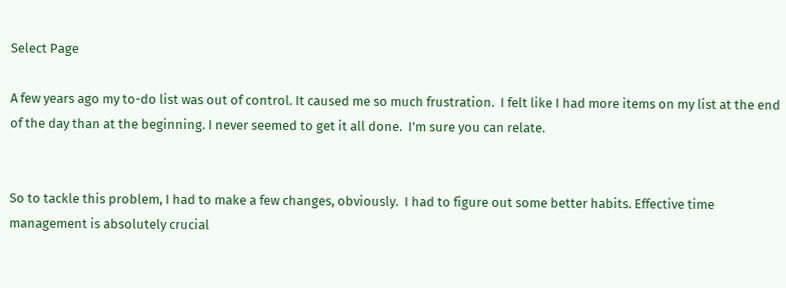Select Page

A few years ago my to-do list was out of control. It caused me so much frustration.  I felt like I had more items on my list at the end of the day than at the beginning. I never seemed to get it all done.  I’m sure you can relate.


So to tackle this problem, I had to make a few changes, obviously.  I had to figure out some better habits. Effective time management is absolutely crucial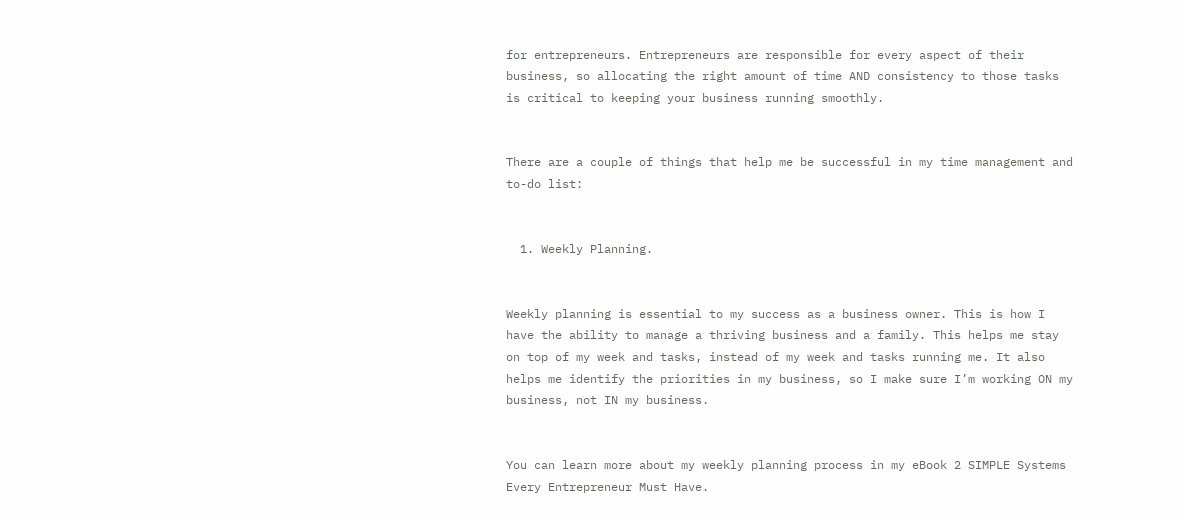for entrepreneurs. Entrepreneurs are responsible for every aspect of their business, so allocating the right amount of time AND consistency to those tasks is critical to keeping your business running smoothly.


There are a couple of things that help me be successful in my time management and to-do list:


  1. Weekly Planning.


Weekly planning is essential to my success as a business owner. This is how I have the ability to manage a thriving business and a family. This helps me stay on top of my week and tasks, instead of my week and tasks running me. It also helps me identify the priorities in my business, so I make sure I’m working ON my business, not IN my business.


You can learn more about my weekly planning process in my eBook 2 SIMPLE Systems Every Entrepreneur Must Have.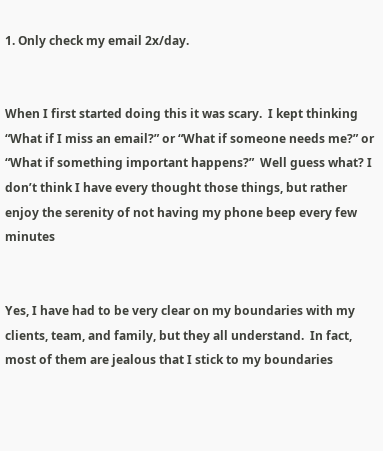1. Only check my email 2x/day.


When I first started doing this it was scary.  I kept thinking “What if I miss an email?” or “What if someone needs me?” or “What if something important happens?”  Well guess what? I don’t think I have every thought those things, but rather enjoy the serenity of not having my phone beep every few minutes


Yes, I have had to be very clear on my boundaries with my clients, team, and family, but they all understand.  In fact, most of them are jealous that I stick to my boundaries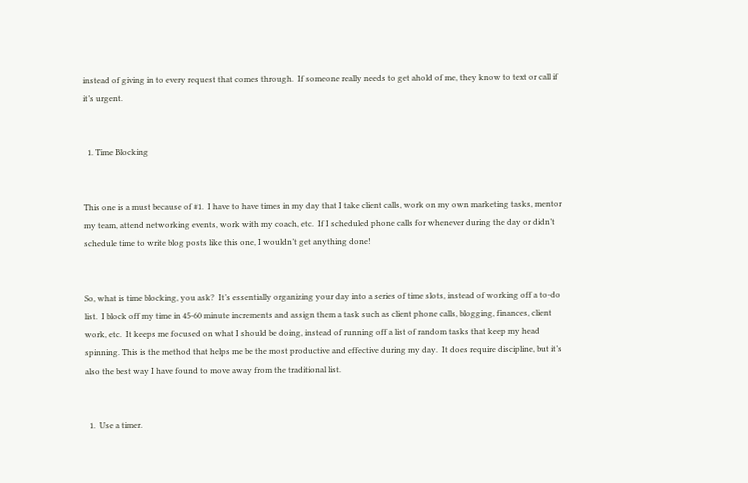instead of giving in to every request that comes through.  If someone really needs to get ahold of me, they know to text or call if it’s urgent.


  1. Time Blocking


This one is a must because of #1.  I have to have times in my day that I take client calls, work on my own marketing tasks, mentor my team, attend networking events, work with my coach, etc.  If I scheduled phone calls for whenever during the day or didn’t schedule time to write blog posts like this one, I wouldn’t get anything done!


So, what is time blocking, you ask?  It’s essentially organizing your day into a series of time slots, instead of working off a to-do list.  I block off my time in 45-60 minute increments and assign them a task such as client phone calls, blogging, finances, client work, etc.  It keeps me focused on what I should be doing, instead of running off a list of random tasks that keep my head spinning. This is the method that helps me be the most productive and effective during my day.  It does require discipline, but it’s also the best way I have found to move away from the traditional list.


  1.  Use a timer.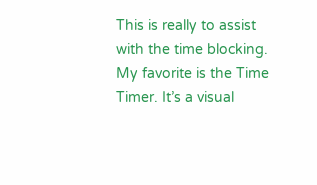This is really to assist with the time blocking. My favorite is the Time Timer. It’s a visual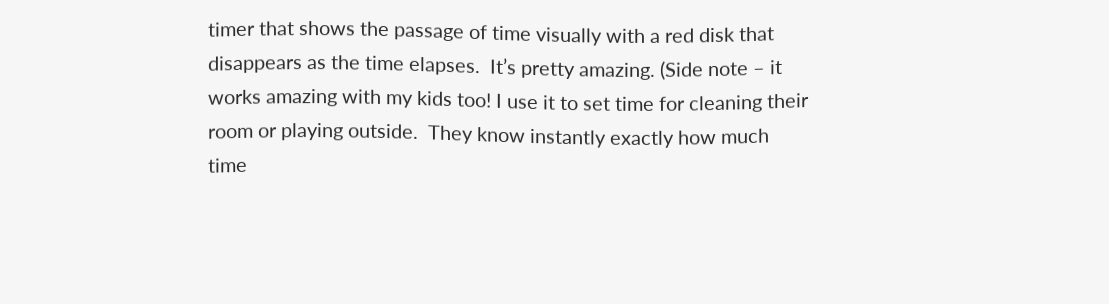timer that shows the passage of time visually with a red disk that disappears as the time elapses.  It’s pretty amazing. (Side note – it works amazing with my kids too! I use it to set time for cleaning their room or playing outside.  They know instantly exactly how much time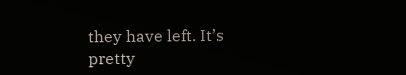they have left. It’s pretty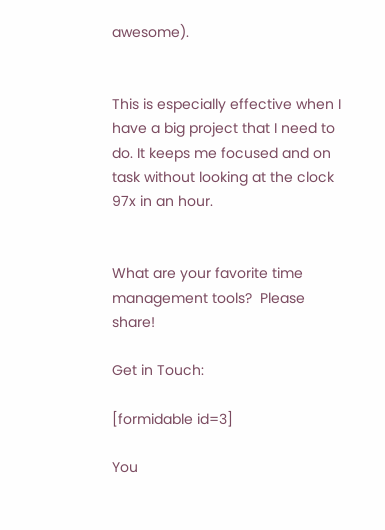awesome).


This is especially effective when I have a big project that I need to do. It keeps me focused and on task without looking at the clock 97x in an hour.


What are your favorite time management tools?  Please share!

Get in Touch:

[formidable id=3]

You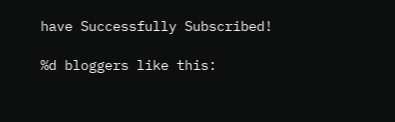have Successfully Subscribed!

%d bloggers like this: